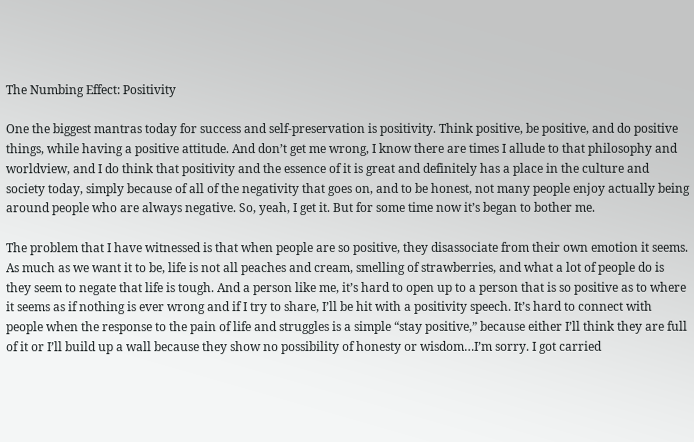The Numbing Effect: Positivity

One the biggest mantras today for success and self-preservation is positivity. Think positive, be positive, and do positive things, while having a positive attitude. And don’t get me wrong, I know there are times I allude to that philosophy and worldview, and I do think that positivity and the essence of it is great and definitely has a place in the culture and society today, simply because of all of the negativity that goes on, and to be honest, not many people enjoy actually being around people who are always negative. So, yeah, I get it. But for some time now it’s began to bother me.

The problem that I have witnessed is that when people are so positive, they disassociate from their own emotion it seems. As much as we want it to be, life is not all peaches and cream, smelling of strawberries, and what a lot of people do is they seem to negate that life is tough. And a person like me, it’s hard to open up to a person that is so positive as to where it seems as if nothing is ever wrong and if I try to share, I’ll be hit with a positivity speech. It’s hard to connect with people when the response to the pain of life and struggles is a simple “stay positive,” because either I’ll think they are full of it or I’ll build up a wall because they show no possibility of honesty or wisdom…I’m sorry. I got carried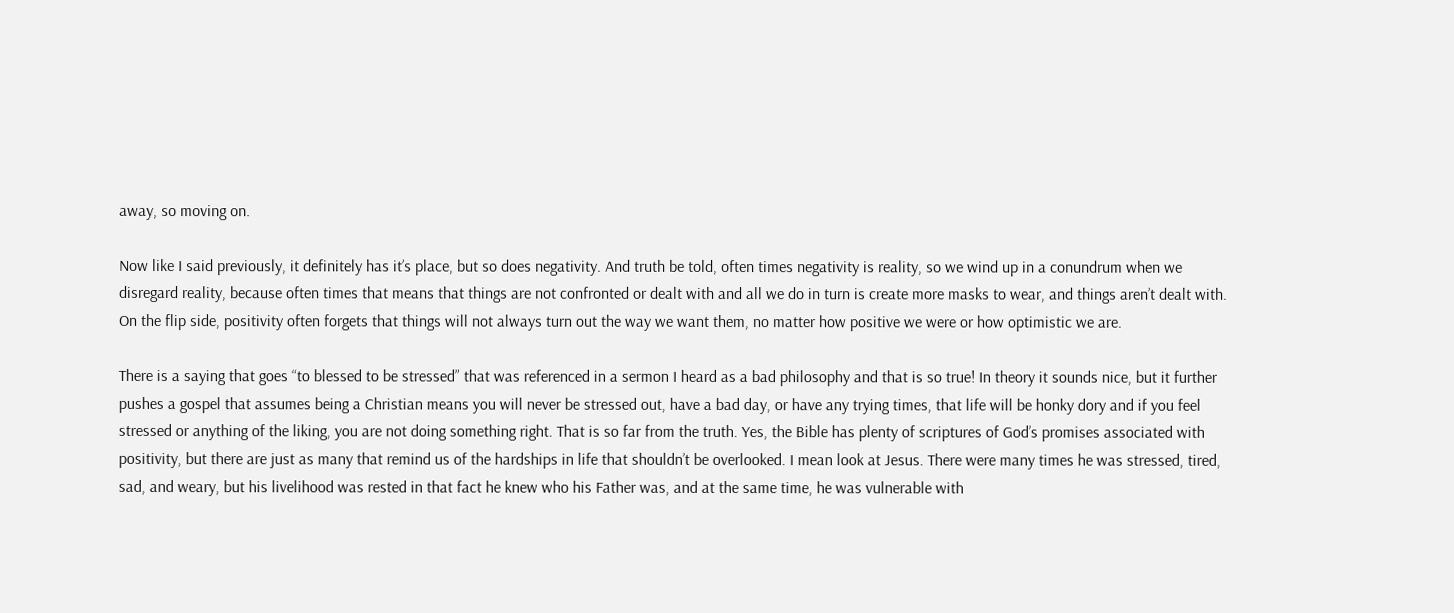away, so moving on.

Now like I said previously, it definitely has it’s place, but so does negativity. And truth be told, often times negativity is reality, so we wind up in a conundrum when we disregard reality, because often times that means that things are not confronted or dealt with and all we do in turn is create more masks to wear, and things aren’t dealt with. On the flip side, positivity often forgets that things will not always turn out the way we want them, no matter how positive we were or how optimistic we are.

There is a saying that goes “to blessed to be stressed” that was referenced in a sermon I heard as a bad philosophy and that is so true! In theory it sounds nice, but it further pushes a gospel that assumes being a Christian means you will never be stressed out, have a bad day, or have any trying times, that life will be honky dory and if you feel stressed or anything of the liking, you are not doing something right. That is so far from the truth. Yes, the Bible has plenty of scriptures of God’s promises associated with positivity, but there are just as many that remind us of the hardships in life that shouldn’t be overlooked. I mean look at Jesus. There were many times he was stressed, tired, sad, and weary, but his livelihood was rested in that fact he knew who his Father was, and at the same time, he was vulnerable with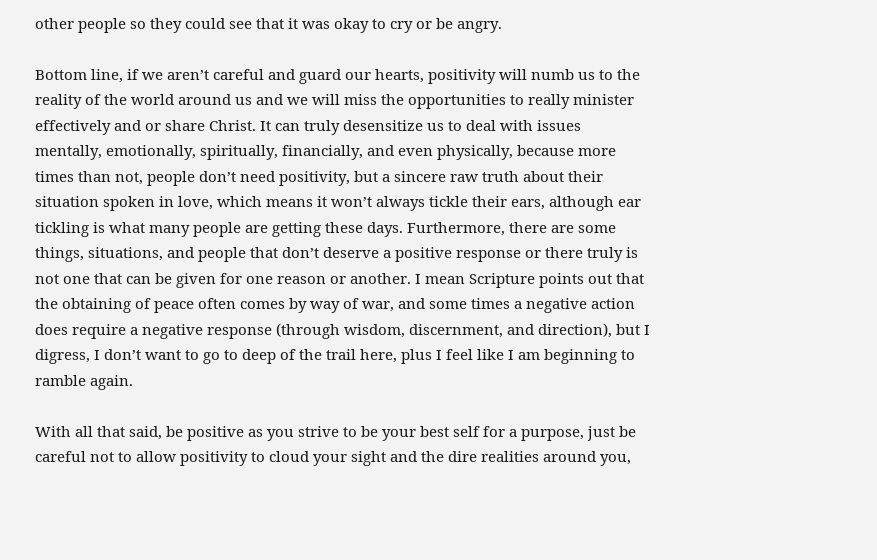other people so they could see that it was okay to cry or be angry.

Bottom line, if we aren’t careful and guard our hearts, positivity will numb us to the reality of the world around us and we will miss the opportunities to really minister effectively and or share Christ. It can truly desensitize us to deal with issues mentally, emotionally, spiritually, financially, and even physically, because more times than not, people don’t need positivity, but a sincere raw truth about their situation spoken in love, which means it won’t always tickle their ears, although ear tickling is what many people are getting these days. Furthermore, there are some things, situations, and people that don’t deserve a positive response or there truly is not one that can be given for one reason or another. I mean Scripture points out that the obtaining of peace often comes by way of war, and some times a negative action does require a negative response (through wisdom, discernment, and direction), but I digress, I don’t want to go to deep of the trail here, plus I feel like I am beginning to ramble again.

With all that said, be positive as you strive to be your best self for a purpose, just be careful not to allow positivity to cloud your sight and the dire realities around you,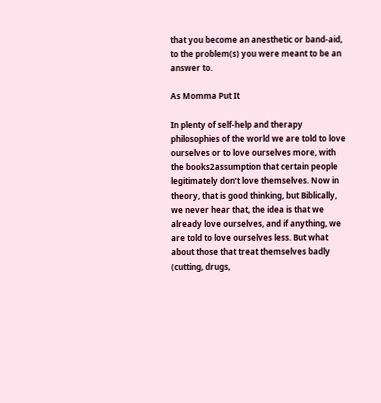that you become an anesthetic or band-aid, to the problem(s) you were meant to be an answer to.

As Momma Put It

In plenty of self-help and therapy philosophies of the world we are told to love ourselves or to love ourselves more, with the books2assumption that certain people legitimately don’t love themselves. Now in theory, that is good thinking, but Biblically, we never hear that, the idea is that we already love ourselves, and if anything, we are told to love ourselves less. But what about those that treat themselves badly (cutting, drugs,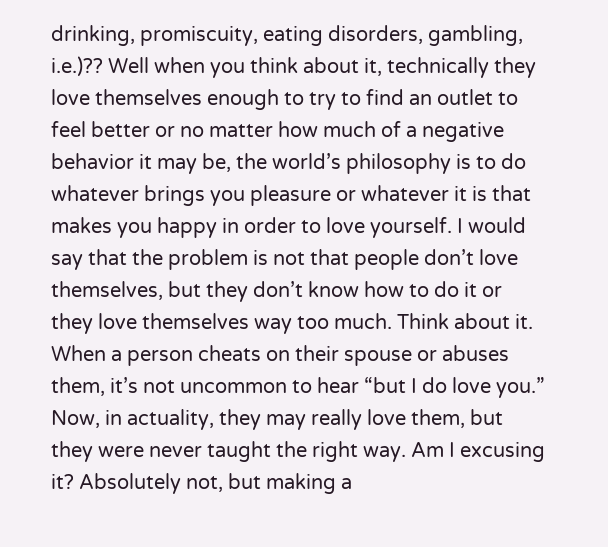drinking, promiscuity, eating disorders, gambling, i.e.)?? Well when you think about it, technically they love themselves enough to try to find an outlet to feel better or no matter how much of a negative behavior it may be, the world’s philosophy is to do whatever brings you pleasure or whatever it is that makes you happy in order to love yourself. I would say that the problem is not that people don’t love themselves, but they don’t know how to do it or they love themselves way too much. Think about it. When a person cheats on their spouse or abuses them, it’s not uncommon to hear “but I do love you.” Now, in actuality, they may really love them, but they were never taught the right way. Am I excusing it? Absolutely not, but making a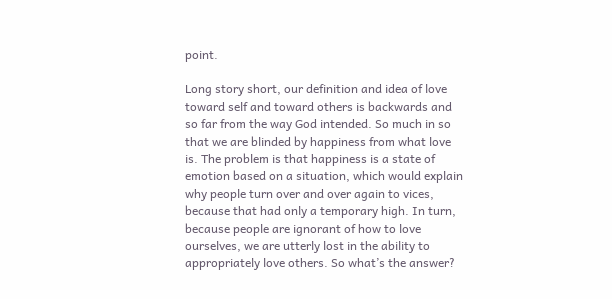point.

Long story short, our definition and idea of love toward self and toward others is backwards and so far from the way God intended. So much in so that we are blinded by happiness from what love is. The problem is that happiness is a state of emotion based on a situation, which would explain why people turn over and over again to vices, because that had only a temporary high. In turn, because people are ignorant of how to love ourselves, we are utterly lost in the ability to appropriately love others. So what’s the answer?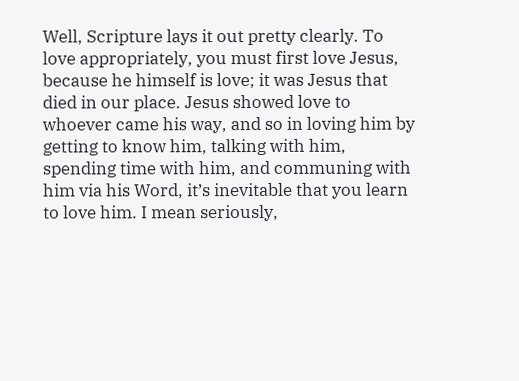Well, Scripture lays it out pretty clearly. To love appropriately, you must first love Jesus, because he himself is love; it was Jesus that died in our place. Jesus showed love to whoever came his way, and so in loving him by getting to know him, talking with him, spending time with him, and communing with him via his Word, it’s inevitable that you learn to love him. I mean seriously,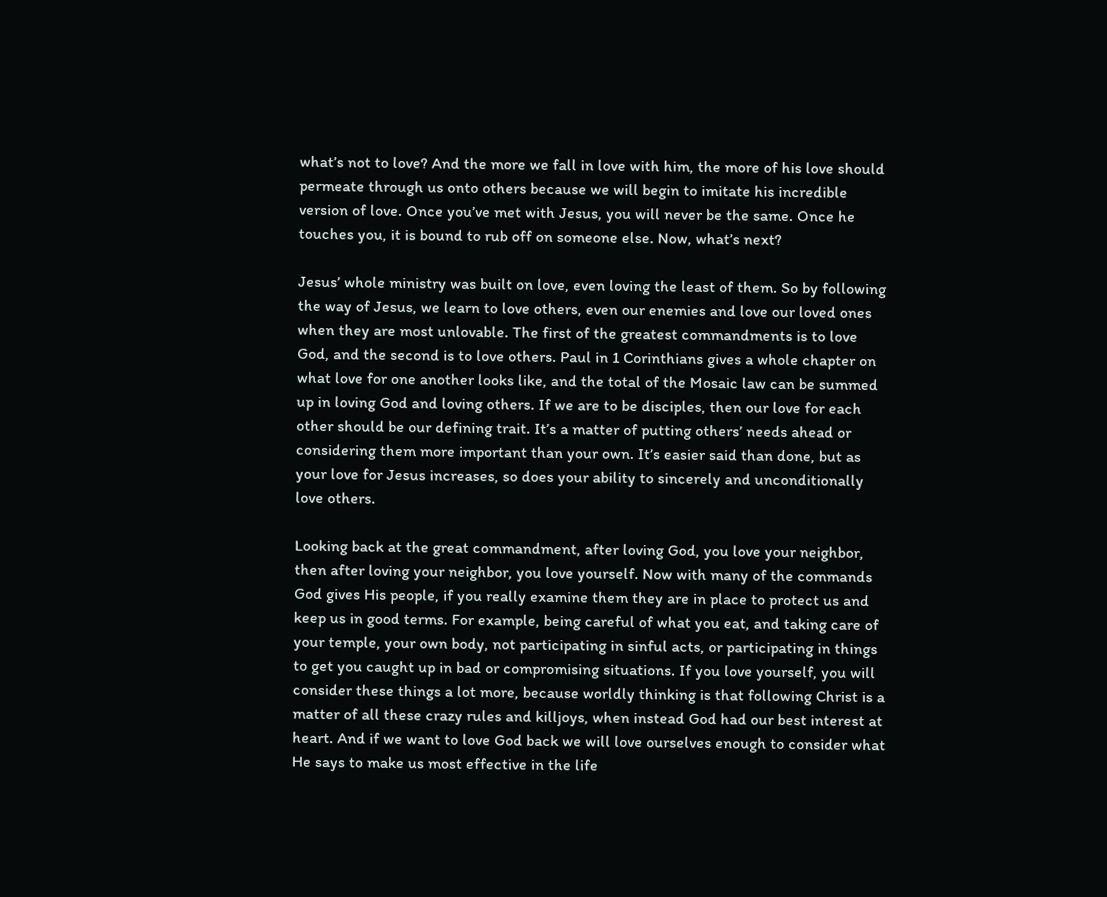what’s not to love? And the more we fall in love with him, the more of his love should permeate through us onto others because we will begin to imitate his incredible version of love. Once you’ve met with Jesus, you will never be the same. Once he touches you, it is bound to rub off on someone else. Now, what’s next?

Jesus’ whole ministry was built on love, even loving the least of them. So by following the way of Jesus, we learn to love others, even our enemies and love our loved ones when they are most unlovable. The first of the greatest commandments is to love God, and the second is to love others. Paul in 1 Corinthians gives a whole chapter on what love for one another looks like, and the total of the Mosaic law can be summed up in loving God and loving others. If we are to be disciples, then our love for each other should be our defining trait. It’s a matter of putting others’ needs ahead or considering them more important than your own. It’s easier said than done, but as your love for Jesus increases, so does your ability to sincerely and unconditionally love others.

Looking back at the great commandment, after loving God, you love your neighbor, then after loving your neighbor, you love yourself. Now with many of the commands God gives His people, if you really examine them they are in place to protect us and keep us in good terms. For example, being careful of what you eat, and taking care of your temple, your own body, not participating in sinful acts, or participating in things to get you caught up in bad or compromising situations. If you love yourself, you will consider these things a lot more, because worldly thinking is that following Christ is a matter of all these crazy rules and killjoys, when instead God had our best interest at heart. And if we want to love God back we will love ourselves enough to consider what He says to make us most effective in the life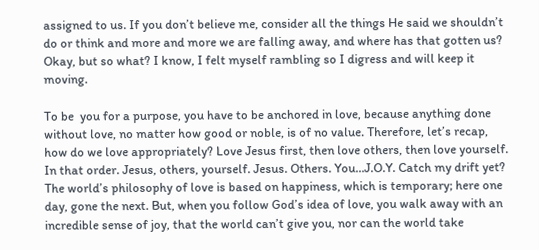assigned to us. If you don’t believe me, consider all the things He said we shouldn’t do or think and more and more we are falling away, and where has that gotten us? Okay, but so what? I know, I felt myself rambling so I digress and will keep it moving.

To be  you for a purpose, you have to be anchored in love, because anything done without love, no matter how good or noble, is of no value. Therefore, let’s recap, how do we love appropriately? Love Jesus first, then love others, then love yourself. In that order. Jesus, others, yourself. Jesus. Others. You…J.O.Y. Catch my drift yet? The world’s philosophy of love is based on happiness, which is temporary; here one day, gone the next. But, when you follow God’s idea of love, you walk away with an incredible sense of joy, that the world can’t give you, nor can the world take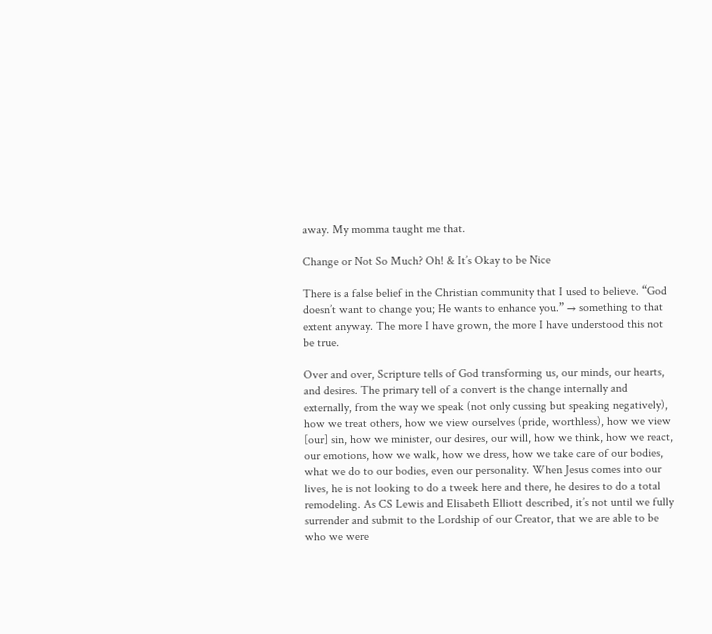away. My momma taught me that.

Change or Not So Much? Oh! & It’s Okay to be Nice

There is a false belief in the Christian community that I used to believe. “God doesn’t want to change you; He wants to enhance you.” → something to that extent anyway. The more I have grown, the more I have understood this not be true.

Over and over, Scripture tells of God transforming us, our minds, our hearts, and desires. The primary tell of a convert is the change internally and externally, from the way we speak (not only cussing but speaking negatively), how we treat others, how we view ourselves (pride, worthless), how we view [our] sin, how we minister, our desires, our will, how we think, how we react, our emotions, how we walk, how we dress, how we take care of our bodies, what we do to our bodies, even our personality. When Jesus comes into our lives, he is not looking to do a tweek here and there, he desires to do a total remodeling. As CS Lewis and Elisabeth Elliott described, it’s not until we fully surrender and submit to the Lordship of our Creator, that we are able to be who we were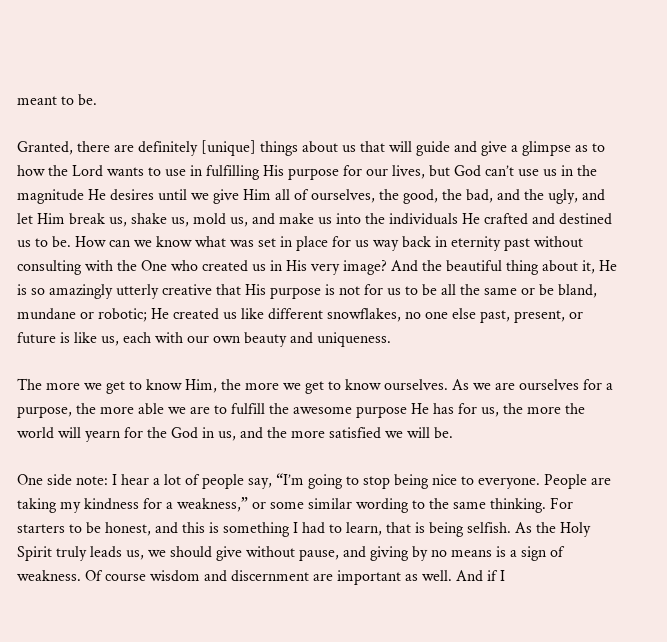meant to be.

Granted, there are definitely [unique] things about us that will guide and give a glimpse as to how the Lord wants to use in fulfilling His purpose for our lives, but God can’t use us in the magnitude He desires until we give Him all of ourselves, the good, the bad, and the ugly, and let Him break us, shake us, mold us, and make us into the individuals He crafted and destined us to be. How can we know what was set in place for us way back in eternity past without consulting with the One who created us in His very image? And the beautiful thing about it, He is so amazingly utterly creative that His purpose is not for us to be all the same or be bland, mundane or robotic; He created us like different snowflakes, no one else past, present, or future is like us, each with our own beauty and uniqueness.

The more we get to know Him, the more we get to know ourselves. As we are ourselves for a purpose, the more able we are to fulfill the awesome purpose He has for us, the more the world will yearn for the God in us, and the more satisfied we will be.

One side note: I hear a lot of people say, “I’m going to stop being nice to everyone. People are taking my kindness for a weakness,” or some similar wording to the same thinking. For starters to be honest, and this is something I had to learn, that is being selfish. As the Holy Spirit truly leads us, we should give without pause, and giving by no means is a sign of weakness. Of course wisdom and discernment are important as well. And if I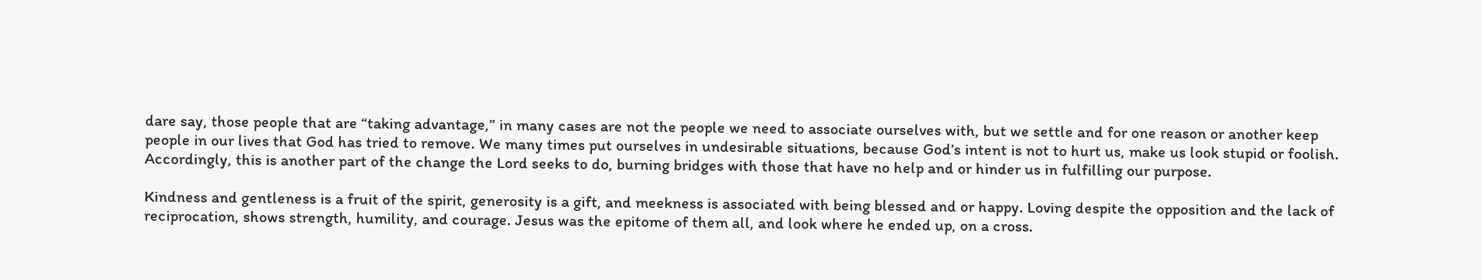dare say, those people that are “taking advantage,” in many cases are not the people we need to associate ourselves with, but we settle and for one reason or another keep people in our lives that God has tried to remove. We many times put ourselves in undesirable situations, because God’s intent is not to hurt us, make us look stupid or foolish. Accordingly, this is another part of the change the Lord seeks to do, burning bridges with those that have no help and or hinder us in fulfilling our purpose.

Kindness and gentleness is a fruit of the spirit, generosity is a gift, and meekness is associated with being blessed and or happy. Loving despite the opposition and the lack of reciprocation, shows strength, humility, and courage. Jesus was the epitome of them all, and look where he ended up, on a cross.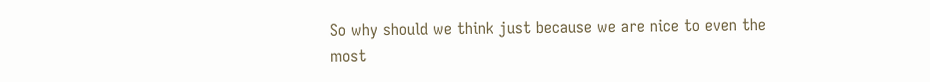So why should we think just because we are nice to even the most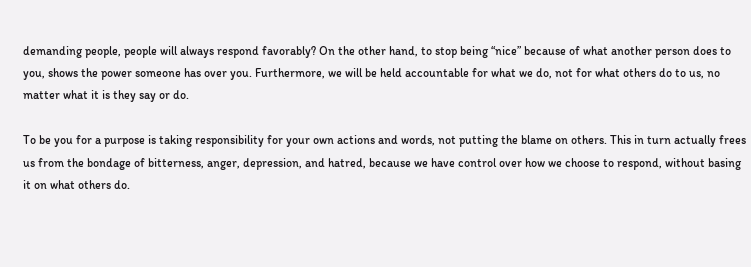demanding people, people will always respond favorably? On the other hand, to stop being “nice” because of what another person does to you, shows the power someone has over you. Furthermore, we will be held accountable for what we do, not for what others do to us, no matter what it is they say or do.

To be you for a purpose is taking responsibility for your own actions and words, not putting the blame on others. This in turn actually frees us from the bondage of bitterness, anger, depression, and hatred, because we have control over how we choose to respond, without basing it on what others do.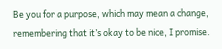Be you for a purpose, which may mean a change, remembering that it’s okay to be nice, I promise.